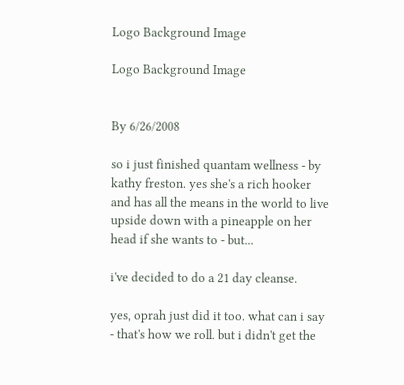Logo Background Image

Logo Background Image


By 6/26/2008

so i just finished quantam wellness - by kathy freston. yes she's a rich hooker and has all the means in the world to live upside down with a pineapple on her head if she wants to - but...

i've decided to do a 21 day cleanse.

yes, oprah just did it too. what can i say - that's how we roll. but i didn't get the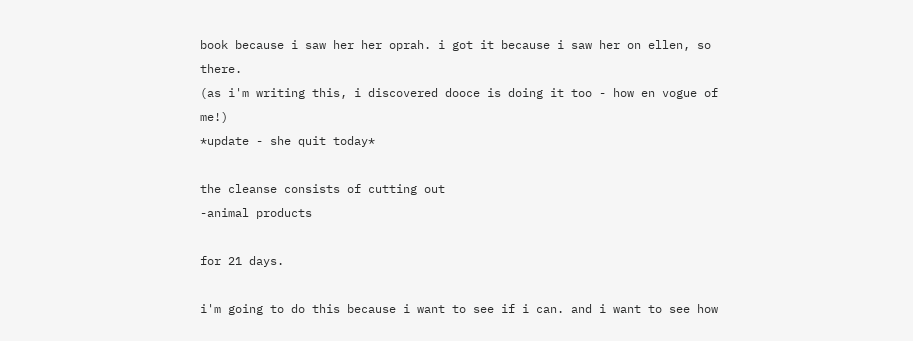book because i saw her her oprah. i got it because i saw her on ellen, so there.
(as i'm writing this, i discovered dooce is doing it too - how en vogue of me!)
*update - she quit today*

the cleanse consists of cutting out
-animal products

for 21 days.

i'm going to do this because i want to see if i can. and i want to see how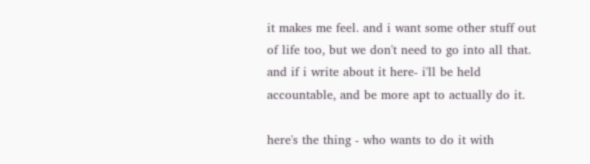it makes me feel. and i want some other stuff out of life too, but we don't need to go into all that.
and if i write about it here- i'll be held accountable, and be more apt to actually do it.

here's the thing - who wants to do it with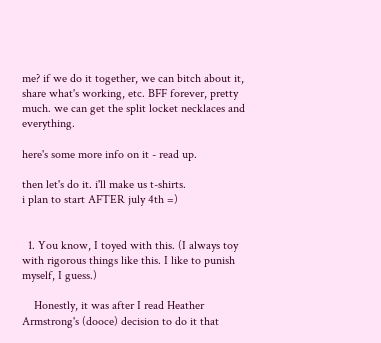me? if we do it together, we can bitch about it, share what's working, etc. BFF forever, pretty much. we can get the split locket necklaces and everything.

here's some more info on it - read up.

then let's do it. i'll make us t-shirts.
i plan to start AFTER july 4th =)


  1. You know, I toyed with this. (I always toy with rigorous things like this. I like to punish myself, I guess.)

    Honestly, it was after I read Heather Armstrong's (dooce) decision to do it that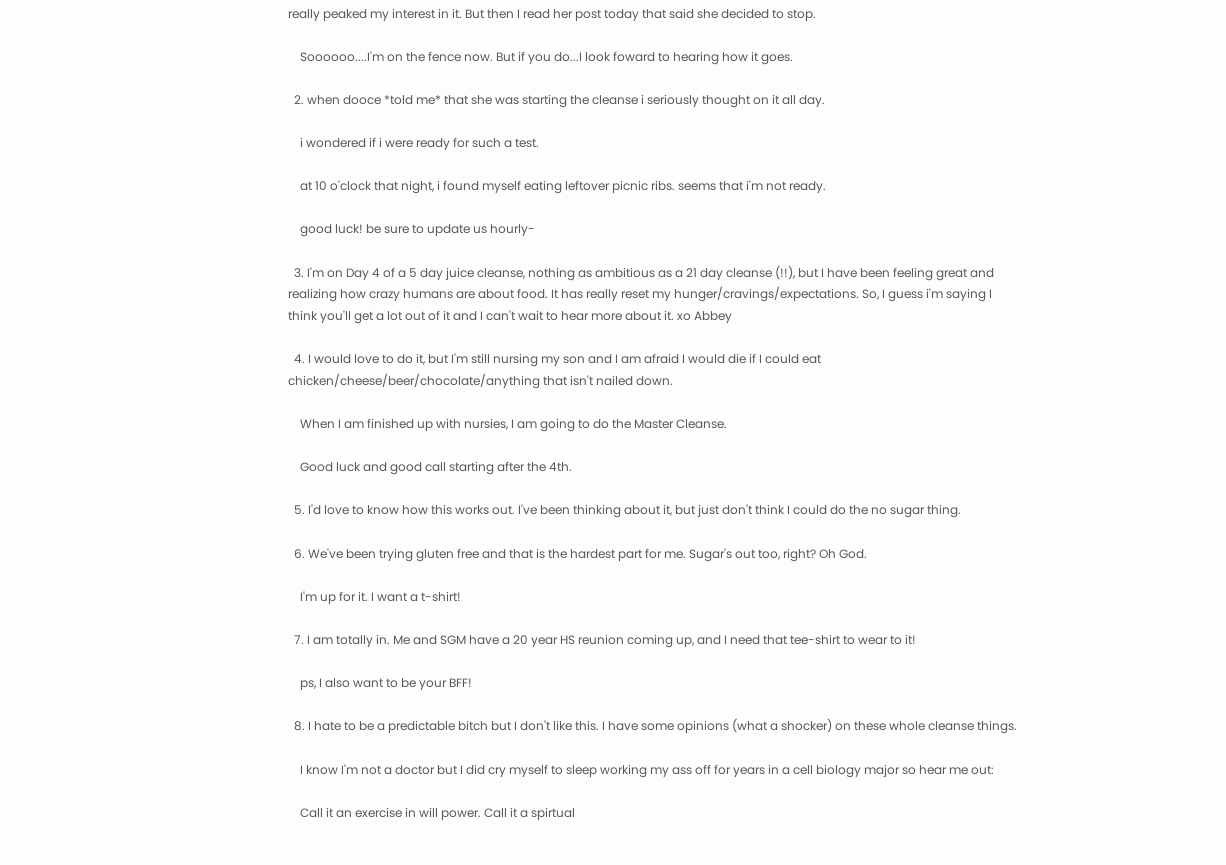really peaked my interest in it. But then I read her post today that said she decided to stop.

    Soooooo....I'm on the fence now. But if you do...I look foward to hearing how it goes.

  2. when dooce *told me* that she was starting the cleanse i seriously thought on it all day.

    i wondered if i were ready for such a test.

    at 10 o'clock that night, i found myself eating leftover picnic ribs. seems that i'm not ready.

    good luck! be sure to update us hourly-

  3. I'm on Day 4 of a 5 day juice cleanse, nothing as ambitious as a 21 day cleanse (!!), but I have been feeling great and realizing how crazy humans are about food. It has really reset my hunger/cravings/expectations. So, I guess i'm saying I think you'll get a lot out of it and I can't wait to hear more about it. xo Abbey

  4. I would love to do it, but I'm still nursing my son and I am afraid I would die if I could eat chicken/cheese/beer/chocolate/anything that isn't nailed down.

    When I am finished up with nursies, I am going to do the Master Cleanse.

    Good luck and good call starting after the 4th.

  5. I'd love to know how this works out. I've been thinking about it, but just don't think I could do the no sugar thing.

  6. We've been trying gluten free and that is the hardest part for me. Sugar's out too, right? Oh God.

    I'm up for it. I want a t-shirt!

  7. I am totally in. Me and SGM have a 20 year HS reunion coming up, and I need that tee-shirt to wear to it!

    ps, I also want to be your BFF!

  8. I hate to be a predictable bitch but I don't like this. I have some opinions (what a shocker) on these whole cleanse things.

    I know I'm not a doctor but I did cry myself to sleep working my ass off for years in a cell biology major so hear me out:

    Call it an exercise in will power. Call it a spirtual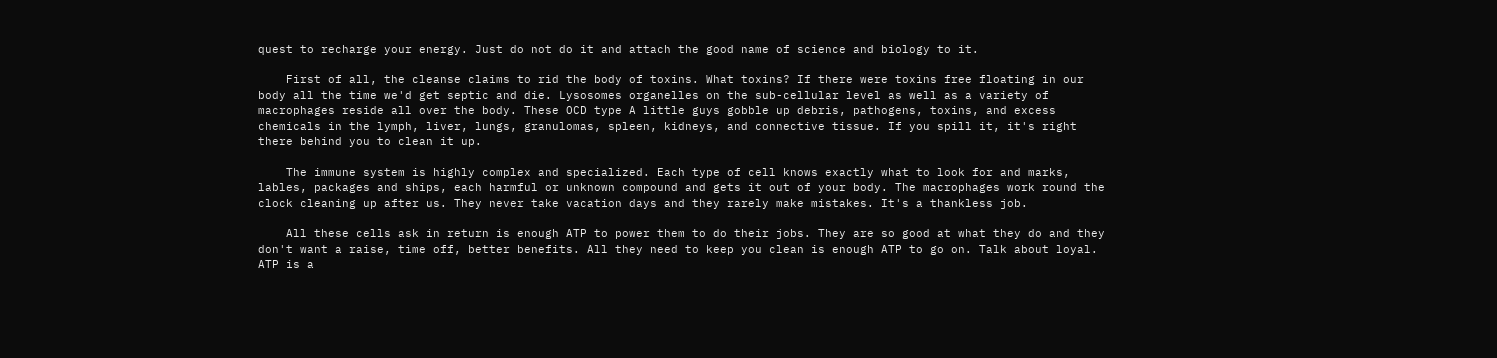quest to recharge your energy. Just do not do it and attach the good name of science and biology to it.

    First of all, the cleanse claims to rid the body of toxins. What toxins? If there were toxins free floating in our body all the time we'd get septic and die. Lysosomes organelles on the sub-cellular level as well as a variety of macrophages reside all over the body. These OCD type A little guys gobble up debris, pathogens, toxins, and excess chemicals in the lymph, liver, lungs, granulomas, spleen, kidneys, and connective tissue. If you spill it, it's right there behind you to clean it up.

    The immune system is highly complex and specialized. Each type of cell knows exactly what to look for and marks, lables, packages and ships, each harmful or unknown compound and gets it out of your body. The macrophages work round the clock cleaning up after us. They never take vacation days and they rarely make mistakes. It's a thankless job.

    All these cells ask in return is enough ATP to power them to do their jobs. They are so good at what they do and they don't want a raise, time off, better benefits. All they need to keep you clean is enough ATP to go on. Talk about loyal. ATP is a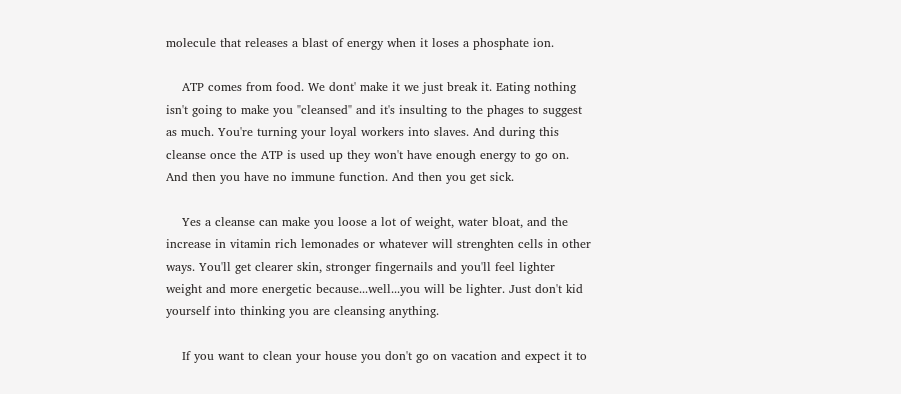molecule that releases a blast of energy when it loses a phosphate ion.

    ATP comes from food. We dont' make it we just break it. Eating nothing isn't going to make you "cleansed" and it's insulting to the phages to suggest as much. You're turning your loyal workers into slaves. And during this cleanse once the ATP is used up they won't have enough energy to go on. And then you have no immune function. And then you get sick.

    Yes a cleanse can make you loose a lot of weight, water bloat, and the increase in vitamin rich lemonades or whatever will strenghten cells in other ways. You'll get clearer skin, stronger fingernails and you'll feel lighter weight and more energetic because...well...you will be lighter. Just don't kid yourself into thinking you are cleansing anything.

    If you want to clean your house you don't go on vacation and expect it to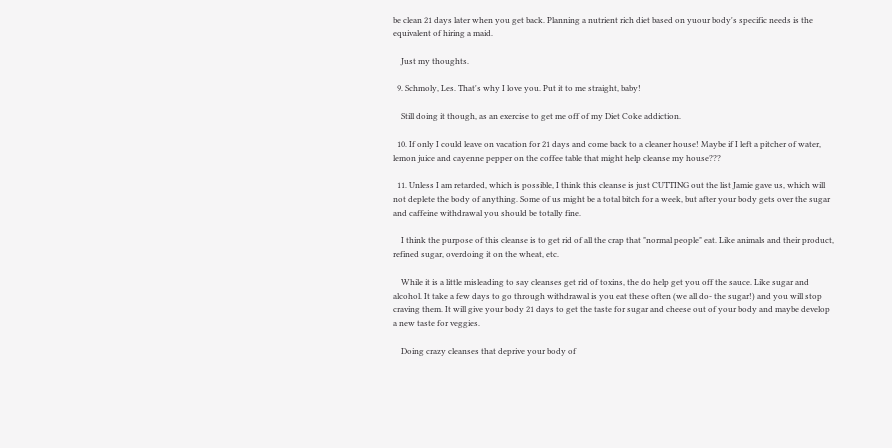be clean 21 days later when you get back. Planning a nutrient rich diet based on yuour body's specific needs is the equivalent of hiring a maid.

    Just my thoughts.

  9. Schmoly, Les. That's why I love you. Put it to me straight, baby!

    Still doing it though, as an exercise to get me off of my Diet Coke addiction.

  10. If only I could leave on vacation for 21 days and come back to a cleaner house! Maybe if I left a pitcher of water, lemon juice and cayenne pepper on the coffee table that might help cleanse my house???

  11. Unless I am retarded, which is possible, I think this cleanse is just CUTTING out the list Jamie gave us, which will not deplete the body of anything. Some of us might be a total bitch for a week, but after your body gets over the sugar and caffeine withdrawal you should be totally fine.

    I think the purpose of this cleanse is to get rid of all the crap that "normal people" eat. Like animals and their product, refined sugar, overdoing it on the wheat, etc.

    While it is a little misleading to say cleanses get rid of toxins, the do help get you off the sauce. Like sugar and alcohol. It take a few days to go through withdrawal is you eat these often (we all do- the sugar!) and you will stop craving them. It will give your body 21 days to get the taste for sugar and cheese out of your body and maybe develop a new taste for veggies.

    Doing crazy cleanses that deprive your body of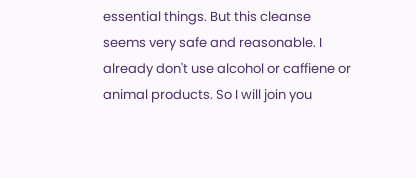essential things. But this cleanse seems very safe and reasonable. I already don't use alcohol or caffiene or animal products. So I will join you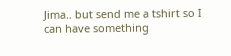Jima.. but send me a tshirt so I can have something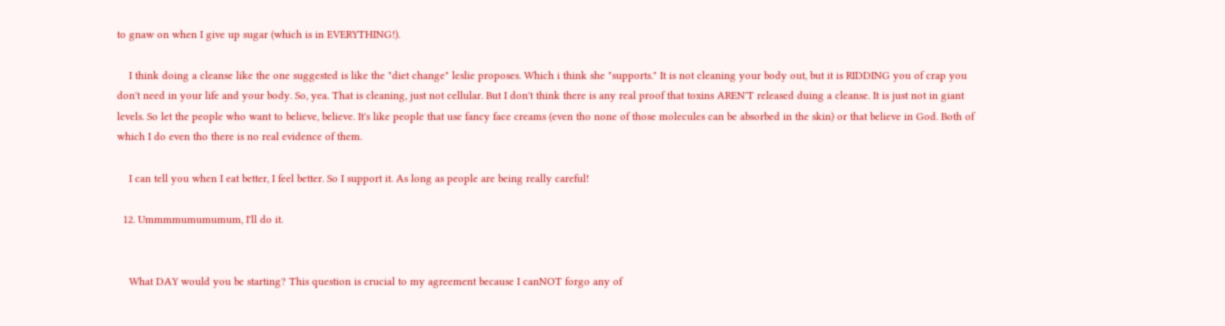to gnaw on when I give up sugar (which is in EVERYTHING!).

    I think doing a cleanse like the one suggested is like the "diet change" leslie proposes. Which i think she "supports." It is not cleaning your body out, but it is RIDDING you of crap you don't need in your life and your body. So, yea. That is cleaning, just not cellular. But I don't think there is any real proof that toxins AREN'T released duing a cleanse. It is just not in giant levels. So let the people who want to believe, believe. It's like people that use fancy face creams (even tho none of those molecules can be absorbed in the skin) or that believe in God. Both of which I do even tho there is no real evidence of them.

    I can tell you when I eat better, I feel better. So I support it. As long as people are being really careful!

  12. Ummmmumumumum, I'll do it.


    What DAY would you be starting? This question is crucial to my agreement because I canNOT forgo any of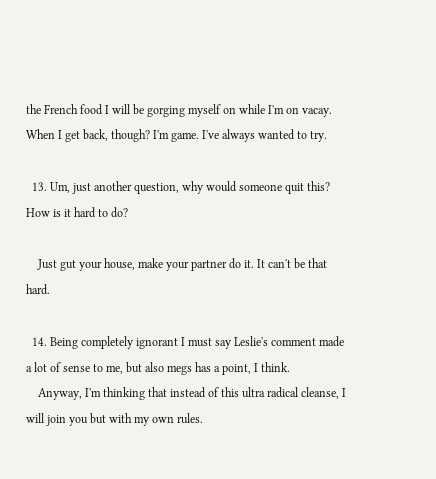the French food I will be gorging myself on while I'm on vacay. When I get back, though? I'm game. I've always wanted to try.

  13. Um, just another question, why would someone quit this? How is it hard to do?

    Just gut your house, make your partner do it. It can't be that hard.

  14. Being completely ignorant I must say Leslie's comment made a lot of sense to me, but also megs has a point, I think.
    Anyway, I'm thinking that instead of this ultra radical cleanse, I will join you but with my own rules.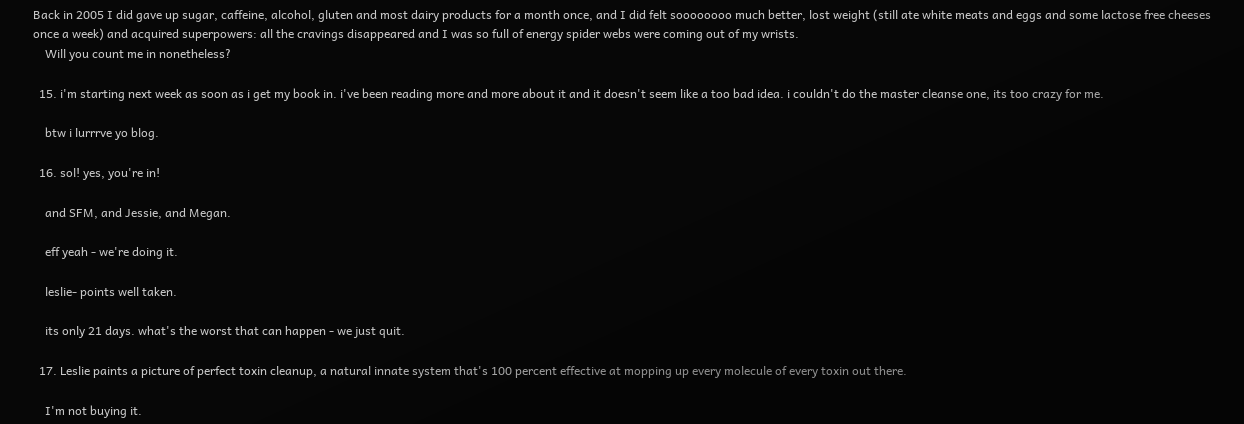Back in 2005 I did gave up sugar, caffeine, alcohol, gluten and most dairy products for a month once, and I did felt soooooooo much better, lost weight (still ate white meats and eggs and some lactose free cheeses once a week) and acquired superpowers: all the cravings disappeared and I was so full of energy spider webs were coming out of my wrists.
    Will you count me in nonetheless?

  15. i'm starting next week as soon as i get my book in. i've been reading more and more about it and it doesn't seem like a too bad idea. i couldn't do the master cleanse one, its too crazy for me.

    btw i lurrrve yo blog.

  16. sol! yes, you're in!

    and SFM, and Jessie, and Megan.

    eff yeah - we're doing it.

    leslie- points well taken.

    its only 21 days. what's the worst that can happen - we just quit.

  17. Leslie paints a picture of perfect toxin cleanup, a natural innate system that's 100 percent effective at mopping up every molecule of every toxin out there.

    I'm not buying it.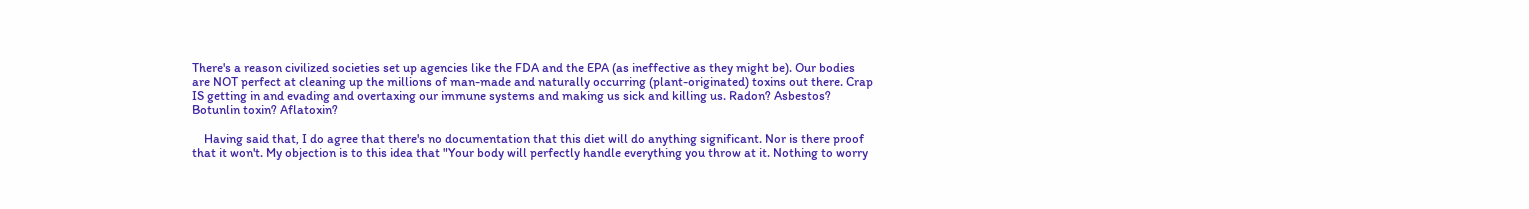There's a reason civilized societies set up agencies like the FDA and the EPA (as ineffective as they might be). Our bodies are NOT perfect at cleaning up the millions of man-made and naturally occurring (plant-originated) toxins out there. Crap IS getting in and evading and overtaxing our immune systems and making us sick and killing us. Radon? Asbestos? Botunlin toxin? Aflatoxin?

    Having said that, I do agree that there's no documentation that this diet will do anything significant. Nor is there proof that it won't. My objection is to this idea that "Your body will perfectly handle everything you throw at it. Nothing to worry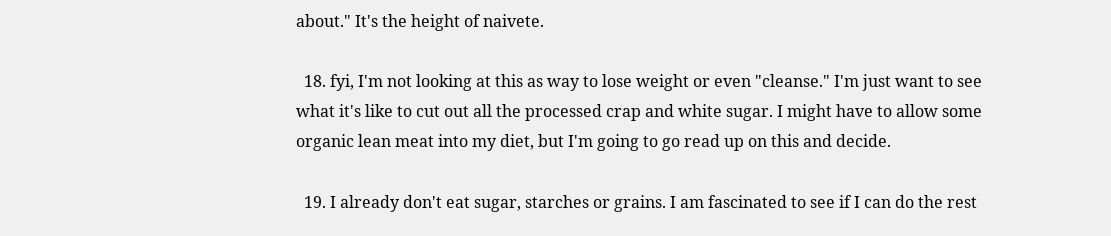about." It's the height of naivete.

  18. fyi, I'm not looking at this as way to lose weight or even "cleanse." I'm just want to see what it's like to cut out all the processed crap and white sugar. I might have to allow some organic lean meat into my diet, but I'm going to go read up on this and decide.

  19. I already don't eat sugar, starches or grains. I am fascinated to see if I can do the rest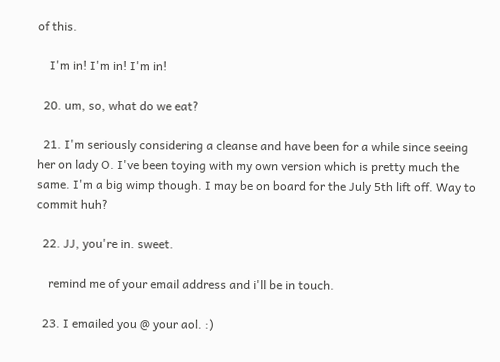of this.

    I'm in! I'm in! I'm in!

  20. um, so, what do we eat?

  21. I'm seriously considering a cleanse and have been for a while since seeing her on lady O. I've been toying with my own version which is pretty much the same. I'm a big wimp though. I may be on board for the July 5th lift off. Way to commit huh?

  22. JJ, you're in. sweet.

    remind me of your email address and i'll be in touch.

  23. I emailed you @ your aol. :)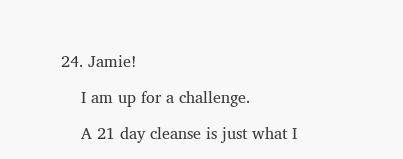24. Jamie!

    I am up for a challenge.

    A 21 day cleanse is just what I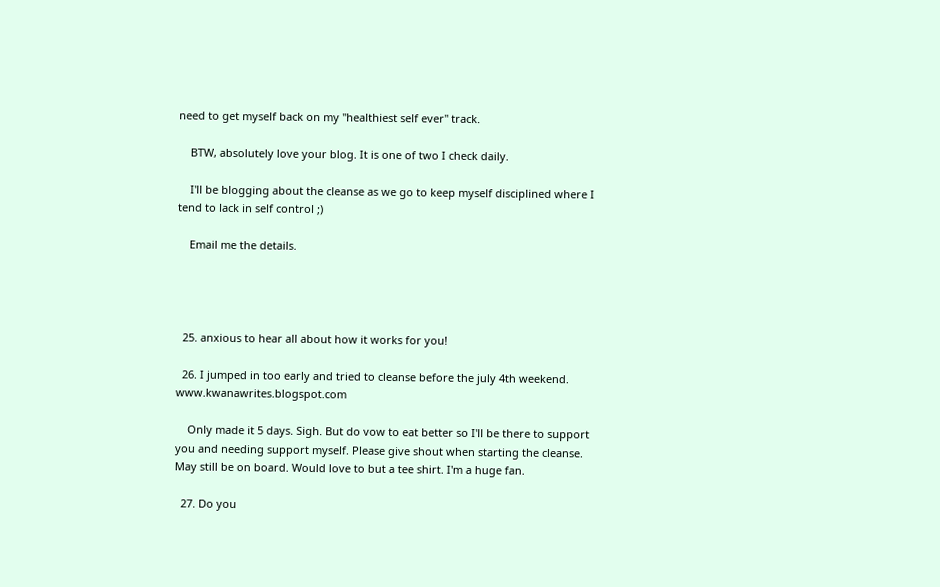need to get myself back on my "healthiest self ever" track.

    BTW, absolutely love your blog. It is one of two I check daily.

    I'll be blogging about the cleanse as we go to keep myself disciplined where I tend to lack in self control ;)

    Email me the details.




  25. anxious to hear all about how it works for you!

  26. I jumped in too early and tried to cleanse before the july 4th weekend. www.kwanawrites.blogspot.com

    Only made it 5 days. Sigh. But do vow to eat better so I'll be there to support you and needing support myself. Please give shout when starting the cleanse. May still be on board. Would love to but a tee shirt. I'm a huge fan.

  27. Do you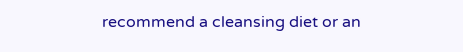recommend a cleansing diet or an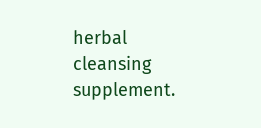herbal cleansing supplement.